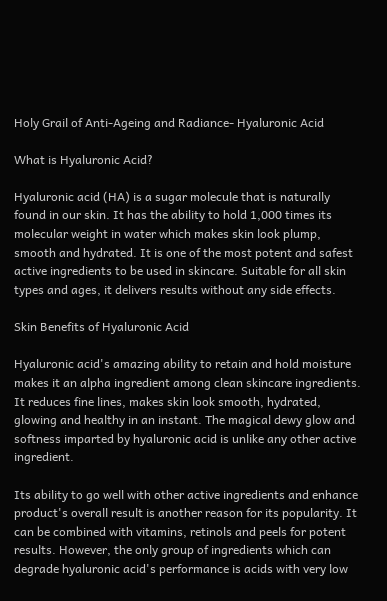Holy Grail of Anti-Ageing and Radiance- Hyaluronic Acid

What is Hyaluronic Acid?

Hyaluronic acid (HA) is a sugar molecule that is naturally found in our skin. It has the ability to hold 1,000 times its molecular weight in water which makes skin look plump, smooth and hydrated. It is one of the most potent and safest active ingredients to be used in skincare. Suitable for all skin types and ages, it delivers results without any side effects.

Skin Benefits of Hyaluronic Acid

Hyaluronic acid's amazing ability to retain and hold moisture makes it an alpha ingredient among clean skincare ingredients. It reduces fine lines, makes skin look smooth, hydrated, glowing and healthy in an instant. The magical dewy glow and softness imparted by hyaluronic acid is unlike any other active ingredient.

Its ability to go well with other active ingredients and enhance product's overall result is another reason for its popularity. It can be combined with vitamins, retinols and peels for potent results. However, the only group of ingredients which can degrade hyaluronic acid's performance is acids with very low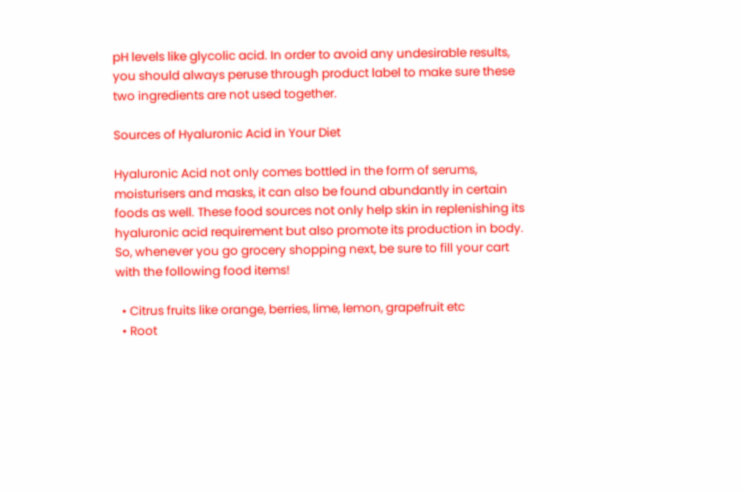pH levels like glycolic acid. In order to avoid any undesirable results, you should always peruse through product label to make sure these two ingredients are not used together.

Sources of Hyaluronic Acid in Your Diet

Hyaluronic Acid not only comes bottled in the form of serums, moisturisers and masks, it can also be found abundantly in certain foods as well. These food sources not only help skin in replenishing its hyaluronic acid requirement but also promote its production in body. So, whenever you go grocery shopping next, be sure to fill your cart with the following food items!

  • Citrus fruits like orange, berries, lime, lemon, grapefruit etc
  • Root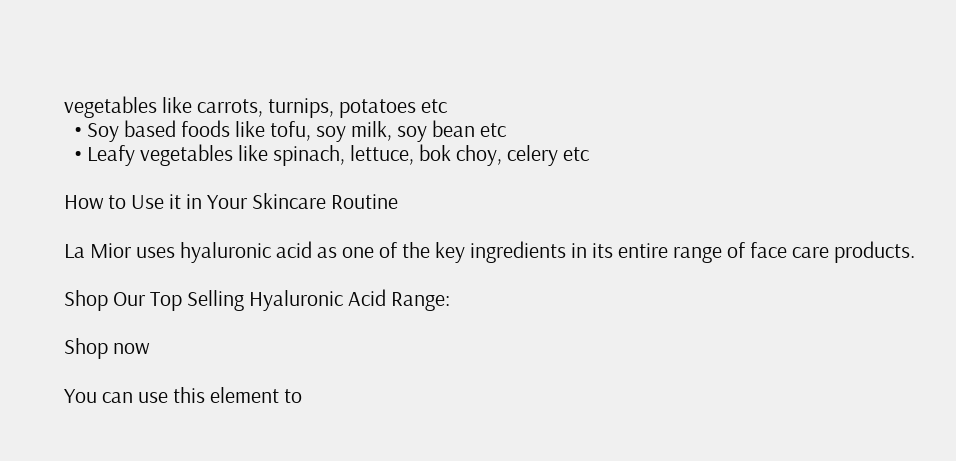vegetables like carrots, turnips, potatoes etc
  • Soy based foods like tofu, soy milk, soy bean etc
  • Leafy vegetables like spinach, lettuce, bok choy, celery etc

How to Use it in Your Skincare Routine

La Mior uses hyaluronic acid as one of the key ingredients in its entire range of face care products.

Shop Our Top Selling Hyaluronic Acid Range:

Shop now

You can use this element to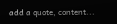add a quote, content...